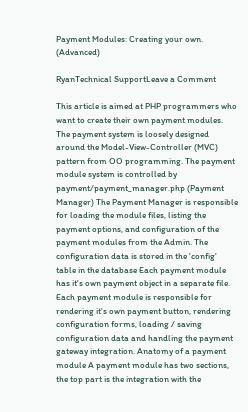Payment Modules: Creating your own. (Advanced)

RyanTechnical SupportLeave a Comment

This article is aimed at PHP programmers who want to create their own payment modules. The payment system is loosely designed around the Model-View-Controller (MVC) pattern from OO programming. The payment module system is controlled by payment/payment_manager.php (Payment Manager) The Payment Manager is responsible for loading the module files, listing the payment options, and configuration of the payment modules from the Admin. The configuration data is stored in the 'config' table in the database Each payment module has it's own payment object in a separate file. Each payment module is responsible for rendering it's own payment button, rendering configuration forms, loading / saving configuration data and handling the payment gateway integration. Anatomy of a payment module A payment module has two sections, the top part is the integration with the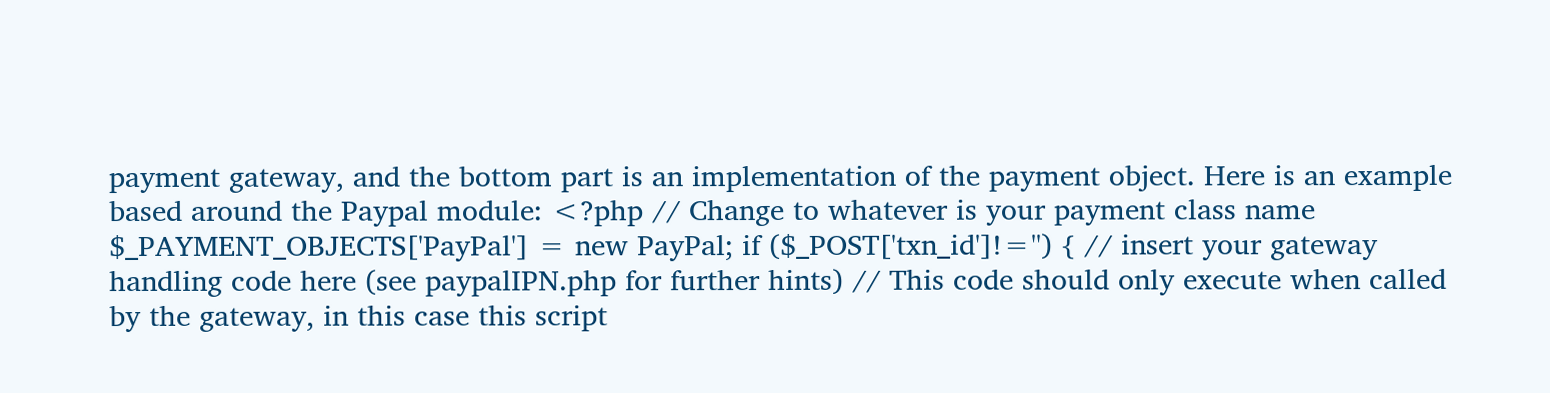payment gateway, and the bottom part is an implementation of the payment object. Here is an example based around the Paypal module: <?php // Change to whatever is your payment class name $_PAYMENT_OBJECTS['PayPal'] = new PayPal; if ($_POST['txn_id']!='') { // insert your gateway handling code here (see paypalIPN.php for further hints) // This code should only execute when called by the gateway, in this case this script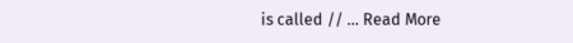is called // … Read More